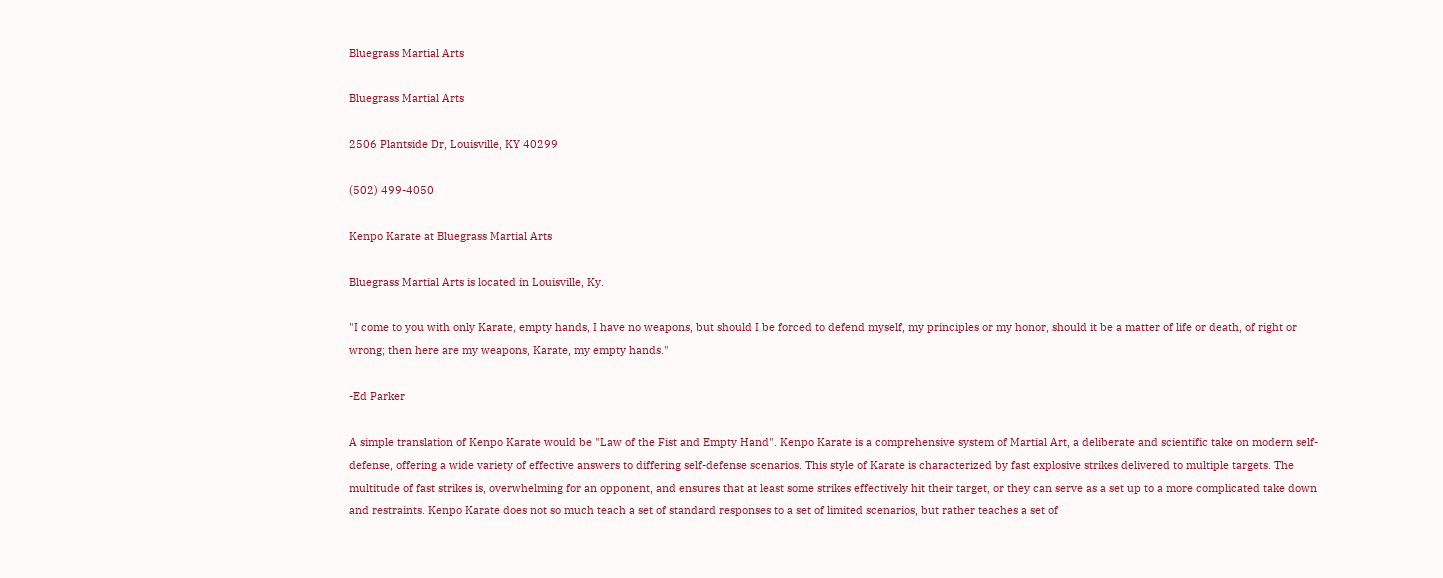Bluegrass Martial Arts

Bluegrass Martial Arts

2506 Plantside Dr, Louisville, KY 40299

(502) 499-4050

Kenpo Karate at Bluegrass Martial Arts

Bluegrass Martial Arts is located in Louisville, Ky.

"I come to you with only Karate, empty hands, I have no weapons, but should I be forced to defend myself, my principles or my honor, should it be a matter of life or death, of right or wrong; then here are my weapons, Karate, my empty hands."

-Ed Parker

A simple translation of Kenpo Karate would be "Law of the Fist and Empty Hand". Kenpo Karate is a comprehensive system of Martial Art, a deliberate and scientific take on modern self-defense, offering a wide variety of effective answers to differing self-defense scenarios. This style of Karate is characterized by fast explosive strikes delivered to multiple targets. The multitude of fast strikes is, overwhelming for an opponent, and ensures that at least some strikes effectively hit their target, or they can serve as a set up to a more complicated take down and restraints. Kenpo Karate does not so much teach a set of standard responses to a set of limited scenarios, but rather teaches a set of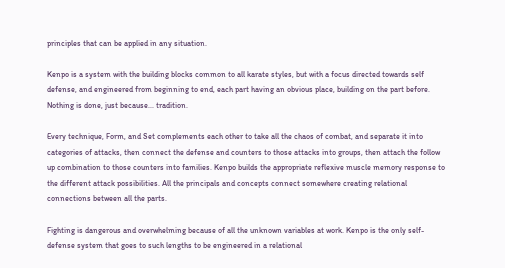principles that can be applied in any situation.

Kenpo is a system with the building blocks common to all karate styles, but with a focus directed towards self defense, and engineered from beginning to end, each part having an obvious place, building on the part before. Nothing is done, just because... tradition.

Every technique, Form, and Set complements each other to take all the chaos of combat, and separate it into categories of attacks, then connect the defense and counters to those attacks into groups, then attach the follow up combination to those counters into families. Kenpo builds the appropriate reflexive muscle memory response to the different attack possibilities. All the principals and concepts connect somewhere creating relational connections between all the parts.

Fighting is dangerous and overwhelming because of all the unknown variables at work. Kenpo is the only self-defense system that goes to such lengths to be engineered in a relational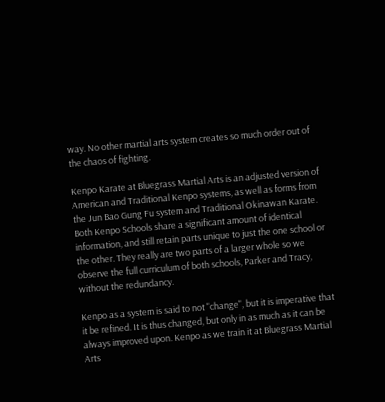way. No other martial arts system creates so much order out of the chaos of fighting.

Kenpo Karate at Bluegrass Martial Arts is an adjusted version of American and Traditional Kenpo systems, as well as forms from the Jun Bao Gung Fu system and Traditional Okinawan Karate. Both Kenpo Schools share a significant amount of identical information, and still retain parts unique to just the one school or the other. They really are two parts of a larger whole so we observe the full curriculum of both schools, Parker and Tracy, without the redundancy.

Kenpo as a system is said to not "change", but it is imperative that it be refined. It is thus changed, but only in as much as it can be always improved upon. Kenpo as we train it at Bluegrass Martial Arts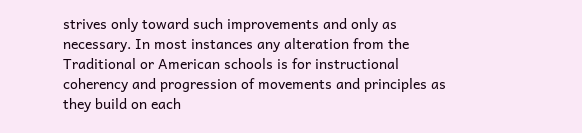strives only toward such improvements and only as necessary. In most instances any alteration from the Traditional or American schools is for instructional coherency and progression of movements and principles as they build on each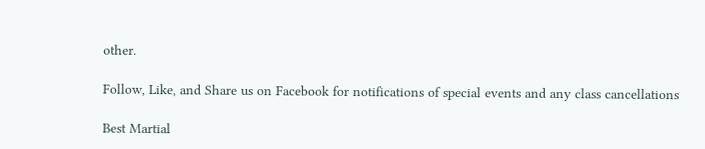other.

Follow, Like, and Share us on Facebook for notifications of special events and any class cancellations

Best Martial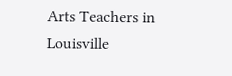Arts Teachers in Louisville